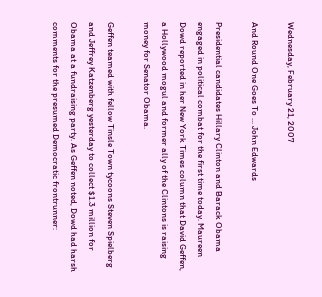Wednesday, February 21, 2007

And Round One Goes To ... John Edwards

Presidential candidates Hillary Clinton and Barack Obama engaged in political combat for the first time today. Maureen Dowd reported in her New York Times column that David Geffen, a Hollywood mogul and former ally of the Clintons is raising money for Senator Obama.

Geffen teamed with fellow Tinsle Town tycoons Steven Spielberg and Jeffrey Katzenberg yesterday to collect $1.3 million for Obama at a fundraising party. As Geffen noted, Dowd had harsh comments for the presumed Democratic frontrunner: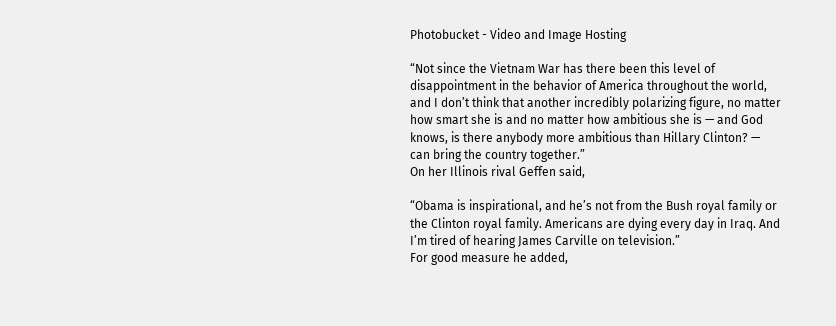Photobucket - Video and Image Hosting

“Not since the Vietnam War has there been this level of disappointment in the behavior of America throughout the world, and I don’t think that another incredibly polarizing figure, no matter how smart she is and no matter how ambitious she is — and God knows, is there anybody more ambitious than Hillary Clinton? — can bring the country together.”
On her Illinois rival Geffen said,

“Obama is inspirational, and he’s not from the Bush royal family or the Clinton royal family. Americans are dying every day in Iraq. And I’m tired of hearing James Carville on television.”
For good measure he added,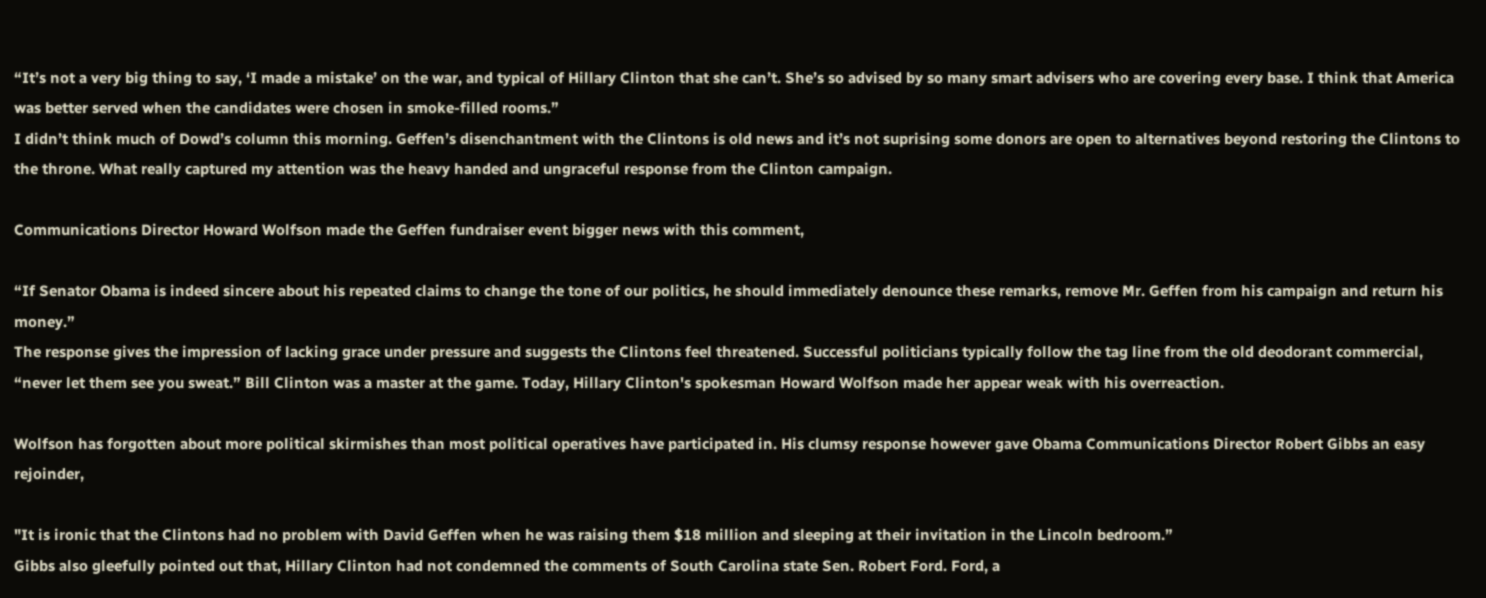“It’s not a very big thing to say, ‘I made a mistake’ on the war, and typical of Hillary Clinton that she can’t. She’s so advised by so many smart advisers who are covering every base. I think that America was better served when the candidates were chosen in smoke-filled rooms.”
I didn’t think much of Dowd’s column this morning. Geffen’s disenchantment with the Clintons is old news and it’s not suprising some donors are open to alternatives beyond restoring the Clintons to the throne. What really captured my attention was the heavy handed and ungraceful response from the Clinton campaign.

Communications Director Howard Wolfson made the Geffen fundraiser event bigger news with this comment,

“If Senator Obama is indeed sincere about his repeated claims to change the tone of our politics, he should immediately denounce these remarks, remove Mr. Geffen from his campaign and return his money.”
The response gives the impression of lacking grace under pressure and suggests the Clintons feel threatened. Successful politicians typically follow the tag line from the old deodorant commercial, “never let them see you sweat.” Bill Clinton was a master at the game. Today, Hillary Clinton's spokesman Howard Wolfson made her appear weak with his overreaction.

Wolfson has forgotten about more political skirmishes than most political operatives have participated in. His clumsy response however gave Obama Communications Director Robert Gibbs an easy rejoinder,

"It is ironic that the Clintons had no problem with David Geffen when he was raising them $18 million and sleeping at their invitation in the Lincoln bedroom.”
Gibbs also gleefully pointed out that, Hillary Clinton had not condemned the comments of South Carolina state Sen. Robert Ford. Ford, a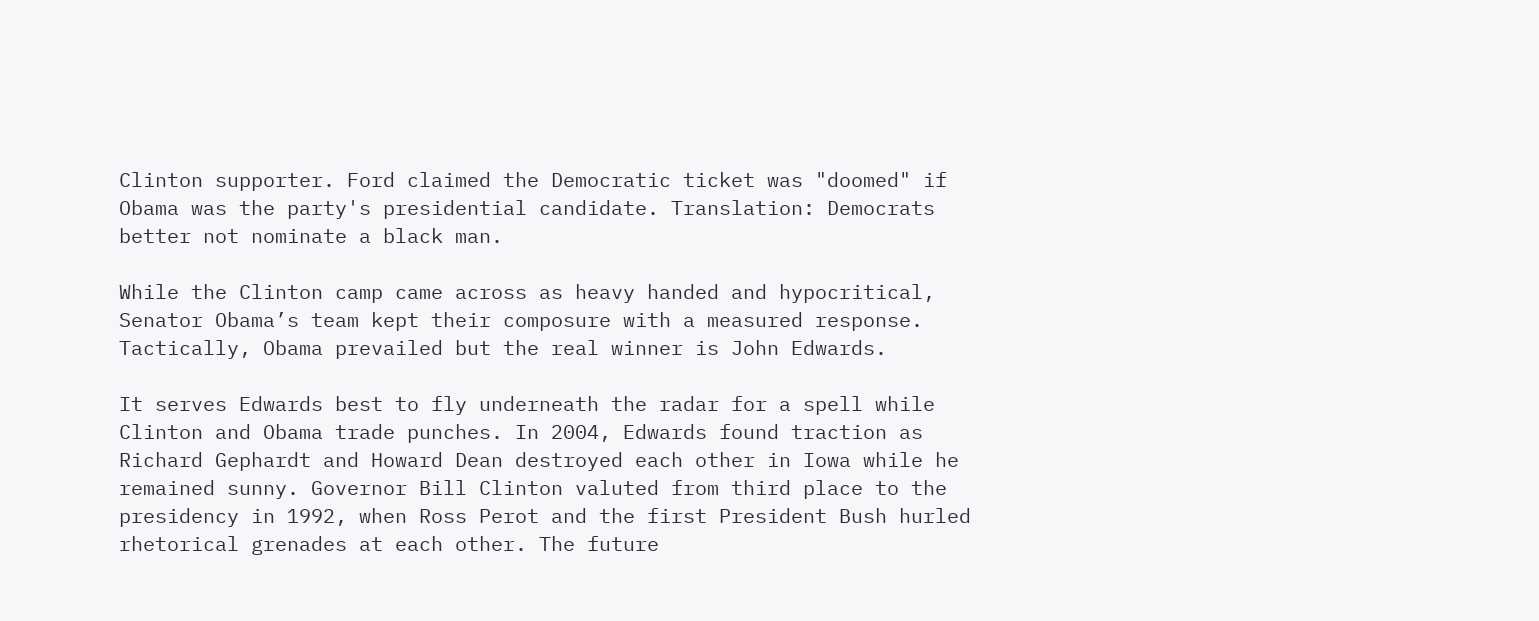Clinton supporter. Ford claimed the Democratic ticket was "doomed" if Obama was the party's presidential candidate. Translation: Democrats better not nominate a black man.

While the Clinton camp came across as heavy handed and hypocritical, Senator Obama’s team kept their composure with a measured response. Tactically, Obama prevailed but the real winner is John Edwards.

It serves Edwards best to fly underneath the radar for a spell while Clinton and Obama trade punches. In 2004, Edwards found traction as Richard Gephardt and Howard Dean destroyed each other in Iowa while he remained sunny. Governor Bill Clinton valuted from third place to the presidency in 1992, when Ross Perot and the first President Bush hurled rhetorical grenades at each other. The future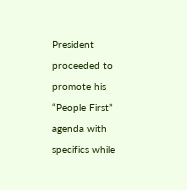President proceeded to promote his “People First” agenda with specifics while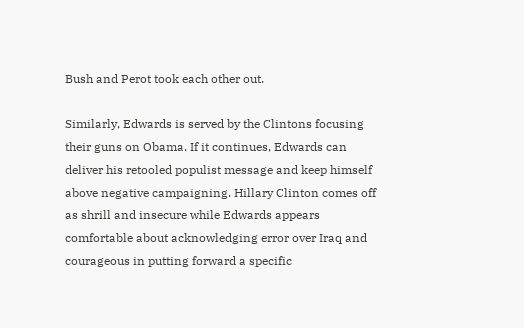Bush and Perot took each other out.

Similarly, Edwards is served by the Clintons focusing their guns on Obama. If it continues, Edwards can deliver his retooled populist message and keep himself above negative campaigning. Hillary Clinton comes off as shrill and insecure while Edwards appears comfortable about acknowledging error over Iraq and courageous in putting forward a specific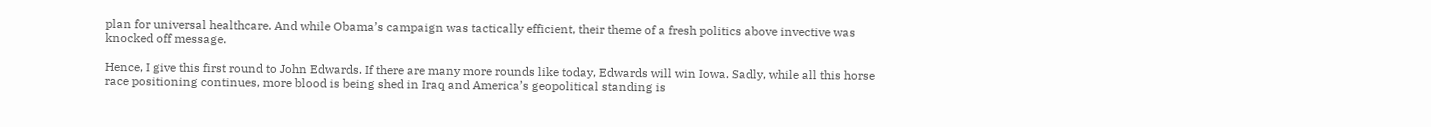plan for universal healthcare. And while Obama’s campaign was tactically efficient, their theme of a fresh politics above invective was knocked off message.

Hence, I give this first round to John Edwards. If there are many more rounds like today, Edwards will win Iowa. Sadly, while all this horse race positioning continues, more blood is being shed in Iraq and America’s geopolitical standing is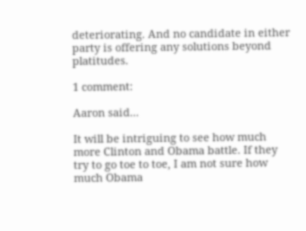deteriorating. And no candidate in either party is offering any solutions beyond platitudes.

1 comment:

Aaron said...

It will be intriguing to see how much more Clinton and Obama battle. If they try to go toe to toe, I am not sure how much Obama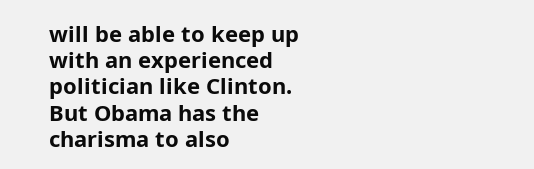will be able to keep up with an experienced politician like Clinton. But Obama has the charisma to also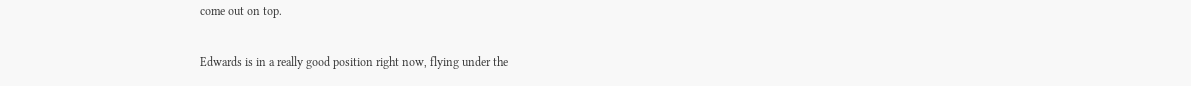come out on top.

Edwards is in a really good position right now, flying under the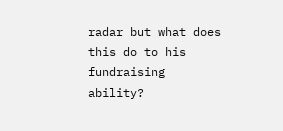radar but what does this do to his fundraising ability?